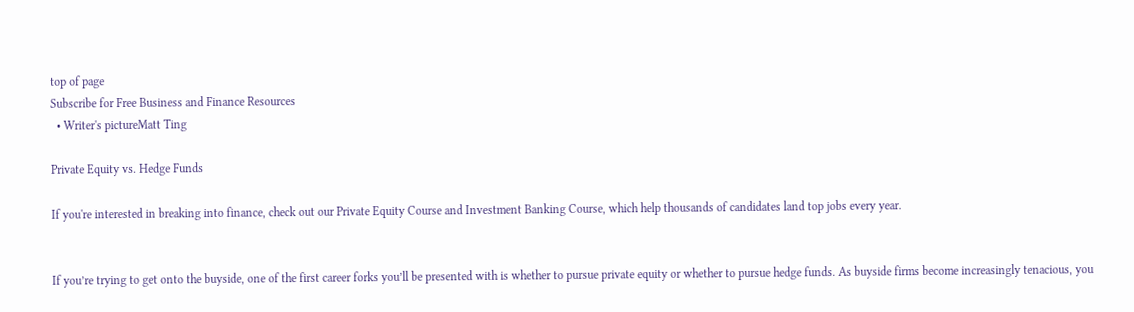top of page
Subscribe for Free Business and Finance Resources
  • Writer's pictureMatt Ting

Private Equity vs. Hedge Funds

If you're interested in breaking into finance, check out our Private Equity Course and Investment Banking Course, which help thousands of candidates land top jobs every year.


If you’re trying to get onto the buyside, one of the first career forks you’ll be presented with is whether to pursue private equity or whether to pursue hedge funds. As buyside firms become increasingly tenacious, you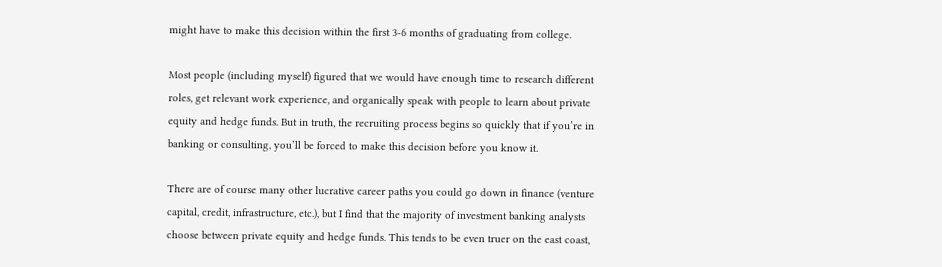might have to make this decision within the first 3-6 months of graduating from college.

Most people (including myself) figured that we would have enough time to research different roles, get relevant work experience, and organically speak with people to learn about private equity and hedge funds. But in truth, the recruiting process begins so quickly that if you’re in banking or consulting, you’ll be forced to make this decision before you know it.

There are of course many other lucrative career paths you could go down in finance (venture capital, credit, infrastructure, etc.), but I find that the majority of investment banking analysts choose between private equity and hedge funds. This tends to be even truer on the east coast,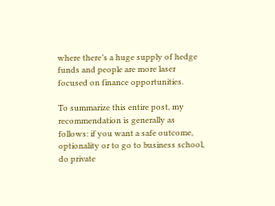where there’s a huge supply of hedge funds and people are more laser focused on finance opportunities.

To summarize this entire post, my recommendation is generally as follows: if you want a safe outcome, optionality or to go to business school, do private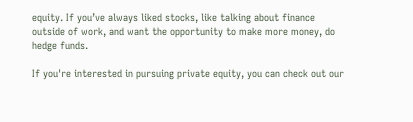equity. If you’ve always liked stocks, like talking about finance outside of work, and want the opportunity to make more money, do hedge funds.

If you're interested in pursuing private equity, you can check out our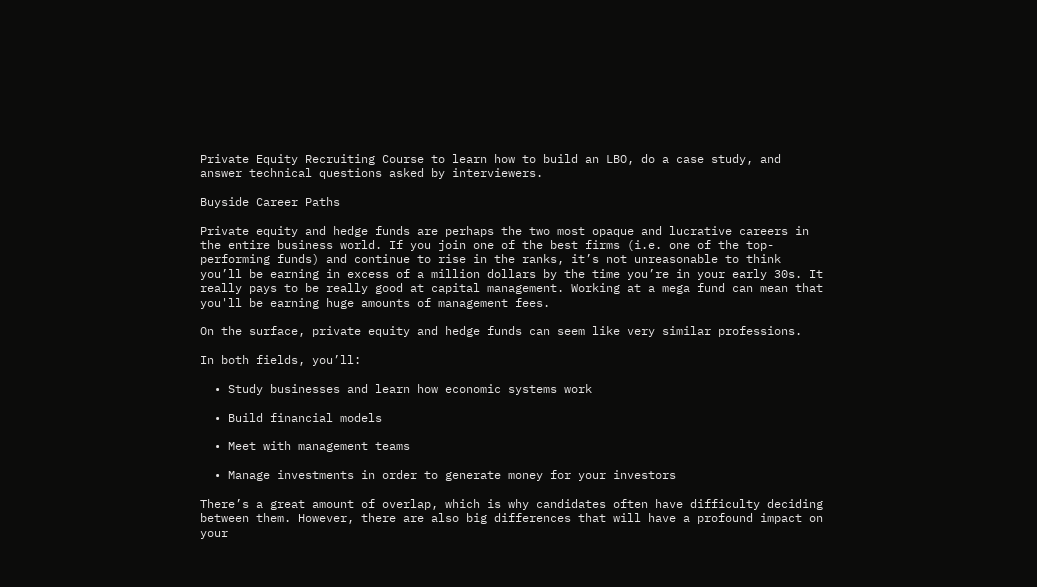Private Equity Recruiting Course to learn how to build an LBO, do a case study, and answer technical questions asked by interviewers.

Buyside Career Paths

Private equity and hedge funds are perhaps the two most opaque and lucrative careers in the entire business world. If you join one of the best firms (i.e. one of the top-performing funds) and continue to rise in the ranks, it’s not unreasonable to think you’ll be earning in excess of a million dollars by the time you’re in your early 30s. It really pays to be really good at capital management. Working at a mega fund can mean that you'll be earning huge amounts of management fees.

On the surface, private equity and hedge funds can seem like very similar professions.

In both fields, you’ll:

  • Study businesses and learn how economic systems work

  • Build financial models

  • Meet with management teams

  • Manage investments in order to generate money for your investors

There’s a great amount of overlap, which is why candidates often have difficulty deciding between them. However, there are also big differences that will have a profound impact on your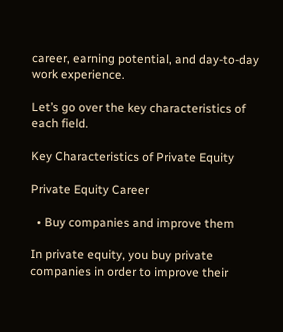career, earning potential, and day-to-day work experience.

Let’s go over the key characteristics of each field.

Key Characteristics of Private Equity

Private Equity Career

  • Buy companies and improve them

In private equity, you buy private companies in order to improve their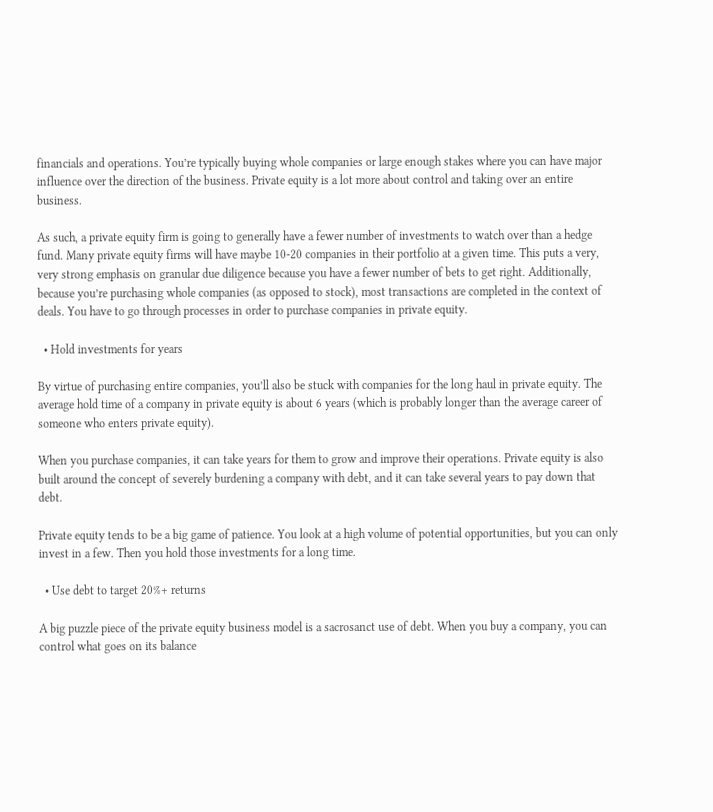financials and operations. You’re typically buying whole companies or large enough stakes where you can have major influence over the direction of the business. Private equity is a lot more about control and taking over an entire business.

As such, a private equity firm is going to generally have a fewer number of investments to watch over than a hedge fund. Many private equity firms will have maybe 10-20 companies in their portfolio at a given time. This puts a very, very strong emphasis on granular due diligence because you have a fewer number of bets to get right. Additionally, because you’re purchasing whole companies (as opposed to stock), most transactions are completed in the context of deals. You have to go through processes in order to purchase companies in private equity.

  • Hold investments for years

By virtue of purchasing entire companies, you’ll also be stuck with companies for the long haul in private equity. The average hold time of a company in private equity is about 6 years (which is probably longer than the average career of someone who enters private equity).

When you purchase companies, it can take years for them to grow and improve their operations. Private equity is also built around the concept of severely burdening a company with debt, and it can take several years to pay down that debt.

Private equity tends to be a big game of patience. You look at a high volume of potential opportunities, but you can only invest in a few. Then you hold those investments for a long time.

  • Use debt to target 20%+ returns

A big puzzle piece of the private equity business model is a sacrosanct use of debt. When you buy a company, you can control what goes on its balance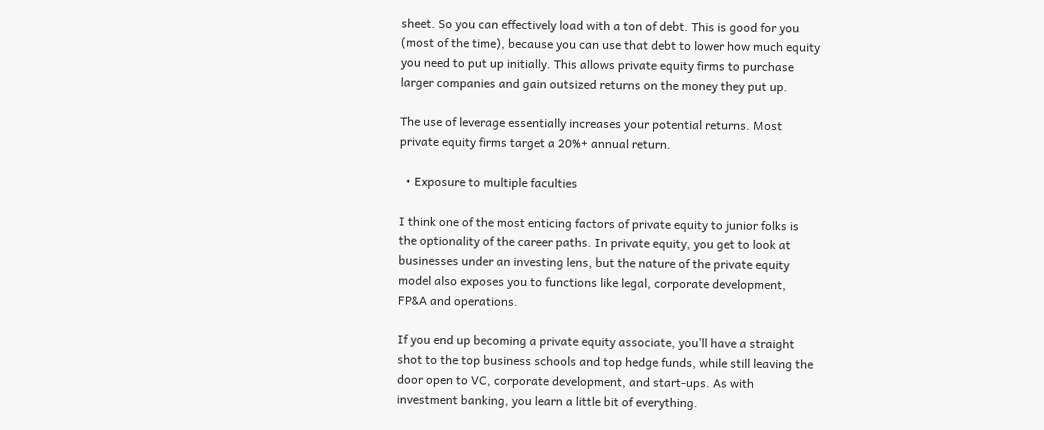sheet. So you can effectively load with a ton of debt. This is good for you (most of the time), because you can use that debt to lower how much equity you need to put up initially. This allows private equity firms to purchase larger companies and gain outsized returns on the money they put up.

The use of leverage essentially increases your potential returns. Most private equity firms target a 20%+ annual return.

  • Exposure to multiple faculties

I think one of the most enticing factors of private equity to junior folks is the optionality of the career paths. In private equity, you get to look at businesses under an investing lens, but the nature of the private equity model also exposes you to functions like legal, corporate development, FP&A and operations.

If you end up becoming a private equity associate, you’ll have a straight shot to the top business schools and top hedge funds, while still leaving the door open to VC, corporate development, and start-ups. As with investment banking, you learn a little bit of everything.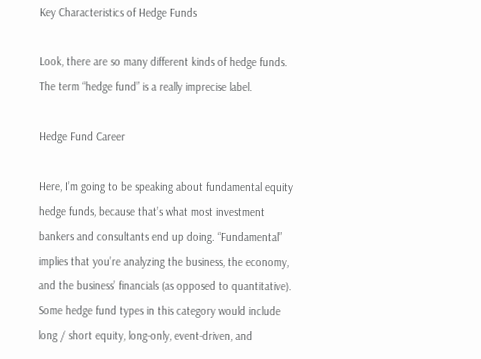Key Characteristics of Hedge Funds

Look, there are so many different kinds of hedge funds. The term “hedge fund” is a really imprecise label.

Hedge Fund Career

Here, I’m going to be speaking about fundamental equity hedge funds, because that’s what most investment bankers and consultants end up doing. “Fundamental” implies that you’re analyzing the business, the economy, and the business’ financials (as opposed to quantitative). Some hedge fund types in this category would include long / short equity, long-only, event-driven, and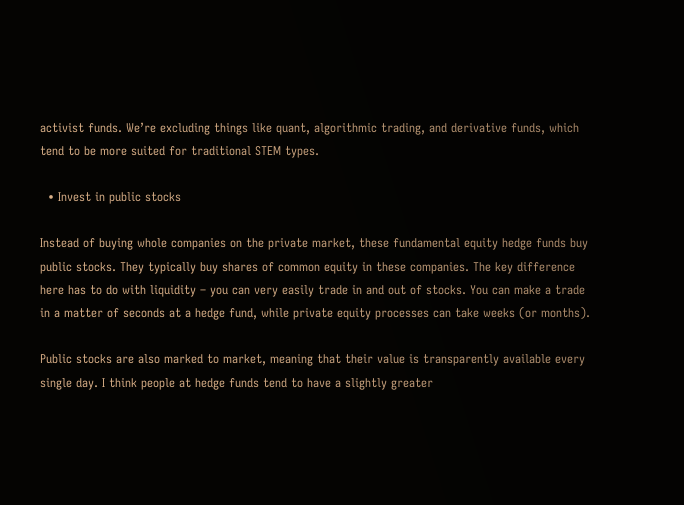activist funds. We’re excluding things like quant, algorithmic trading, and derivative funds, which tend to be more suited for traditional STEM types.

  • Invest in public stocks

Instead of buying whole companies on the private market, these fundamental equity hedge funds buy public stocks. They typically buy shares of common equity in these companies. The key difference here has to do with liquidity – you can very easily trade in and out of stocks. You can make a trade in a matter of seconds at a hedge fund, while private equity processes can take weeks (or months).

Public stocks are also marked to market, meaning that their value is transparently available every single day. I think people at hedge funds tend to have a slightly greater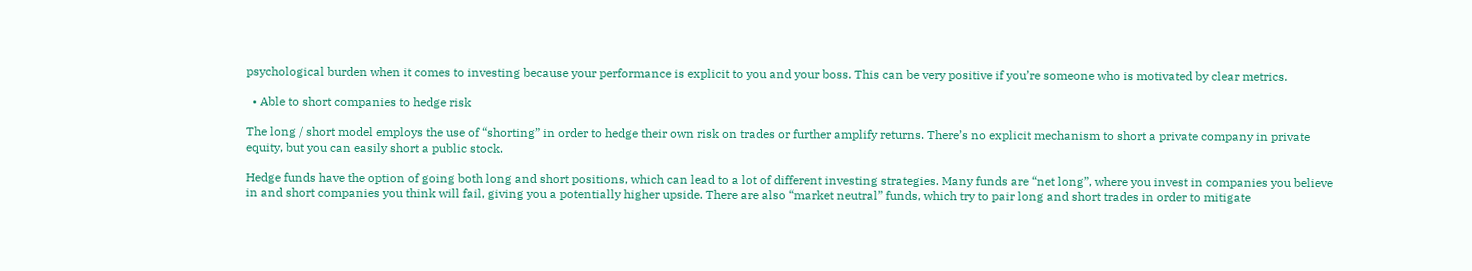psychological burden when it comes to investing because your performance is explicit to you and your boss. This can be very positive if you’re someone who is motivated by clear metrics.

  • Able to short companies to hedge risk

The long / short model employs the use of “shorting” in order to hedge their own risk on trades or further amplify returns. There’s no explicit mechanism to short a private company in private equity, but you can easily short a public stock.

Hedge funds have the option of going both long and short positions, which can lead to a lot of different investing strategies. Many funds are “net long”, where you invest in companies you believe in and short companies you think will fail, giving you a potentially higher upside. There are also “market neutral” funds, which try to pair long and short trades in order to mitigate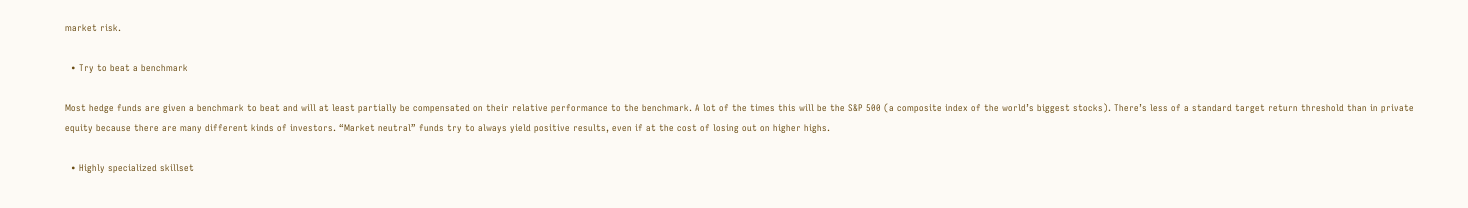market risk.

  • Try to beat a benchmark

Most hedge funds are given a benchmark to beat and will at least partially be compensated on their relative performance to the benchmark. A lot of the times this will be the S&P 500 (a composite index of the world’s biggest stocks). There’s less of a standard target return threshold than in private equity because there are many different kinds of investors. “Market neutral” funds try to always yield positive results, even if at the cost of losing out on higher highs.

  • Highly specialized skillset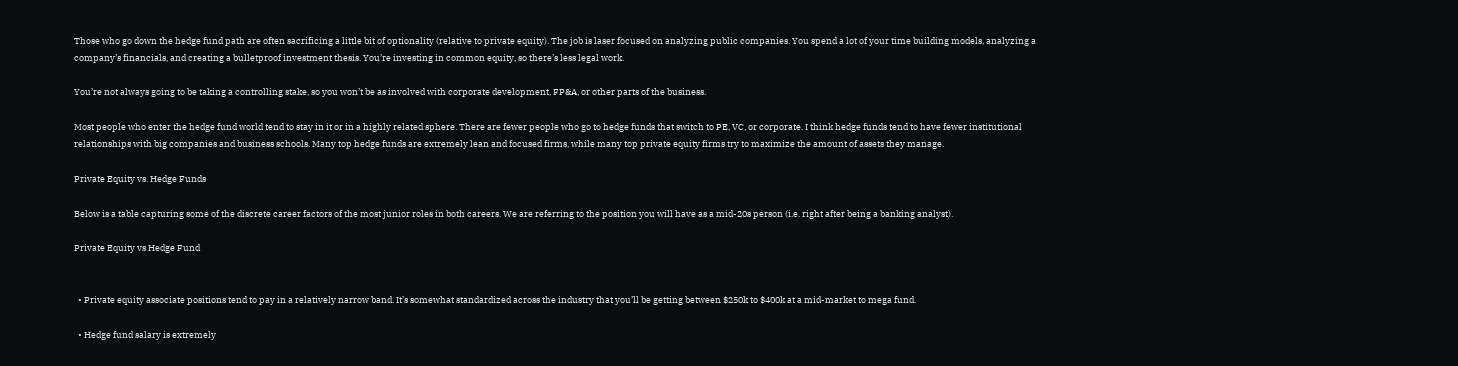Those who go down the hedge fund path are often sacrificing a little bit of optionality (relative to private equity). The job is laser focused on analyzing public companies. You spend a lot of your time building models, analyzing a company’s financials, and creating a bulletproof investment thesis. You’re investing in common equity, so there’s less legal work.

You’re not always going to be taking a controlling stake, so you won’t be as involved with corporate development, FP&A, or other parts of the business.

Most people who enter the hedge fund world tend to stay in it or in a highly related sphere. There are fewer people who go to hedge funds that switch to PE, VC, or corporate. I think hedge funds tend to have fewer institutional relationships with big companies and business schools. Many top hedge funds are extremely lean and focused firms, while many top private equity firms try to maximize the amount of assets they manage.

Private Equity vs. Hedge Funds

Below is a table capturing some of the discrete career factors of the most junior roles in both careers. We are referring to the position you will have as a mid-20s person (i.e. right after being a banking analyst).

Private Equity vs Hedge Fund


  • Private equity associate positions tend to pay in a relatively narrow band. It’s somewhat standardized across the industry that you’ll be getting between $250k to $400k at a mid-market to mega fund.

  • Hedge fund salary is extremely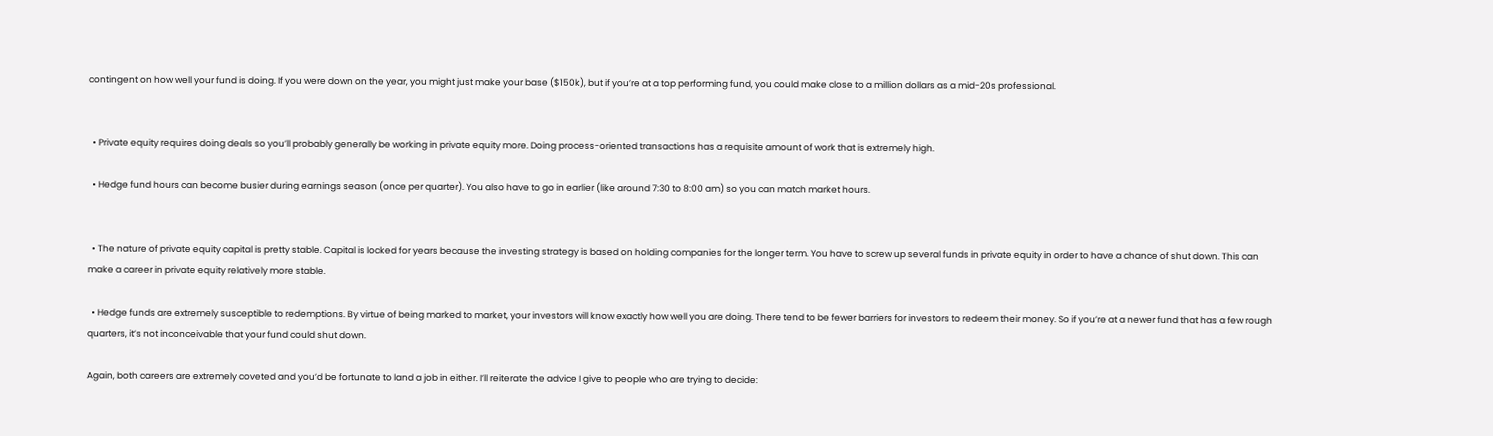contingent on how well your fund is doing. If you were down on the year, you might just make your base ($150k), but if you’re at a top performing fund, you could make close to a million dollars as a mid-20s professional.


  • Private equity requires doing deals so you’ll probably generally be working in private equity more. Doing process-oriented transactions has a requisite amount of work that is extremely high.

  • Hedge fund hours can become busier during earnings season (once per quarter). You also have to go in earlier (like around 7:30 to 8:00 am) so you can match market hours.


  • The nature of private equity capital is pretty stable. Capital is locked for years because the investing strategy is based on holding companies for the longer term. You have to screw up several funds in private equity in order to have a chance of shut down. This can make a career in private equity relatively more stable.

  • Hedge funds are extremely susceptible to redemptions. By virtue of being marked to market, your investors will know exactly how well you are doing. There tend to be fewer barriers for investors to redeem their money. So if you’re at a newer fund that has a few rough quarters, it’s not inconceivable that your fund could shut down.

Again, both careers are extremely coveted and you’d be fortunate to land a job in either. I’ll reiterate the advice I give to people who are trying to decide: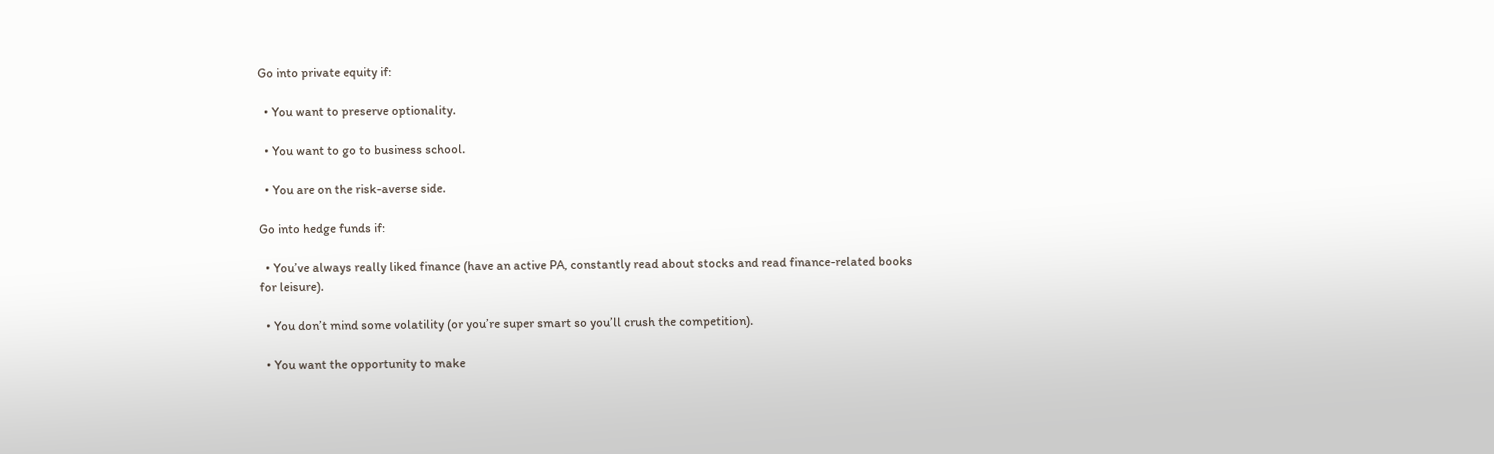Go into private equity if:

  • You want to preserve optionality.

  • You want to go to business school.

  • You are on the risk-averse side.

Go into hedge funds if:

  • You’ve always really liked finance (have an active PA, constantly read about stocks and read finance-related books for leisure).

  • You don’t mind some volatility (or you’re super smart so you’ll crush the competition).

  • You want the opportunity to make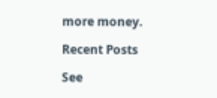more money.

Recent Posts

See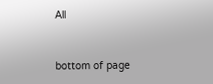All


bottom of page